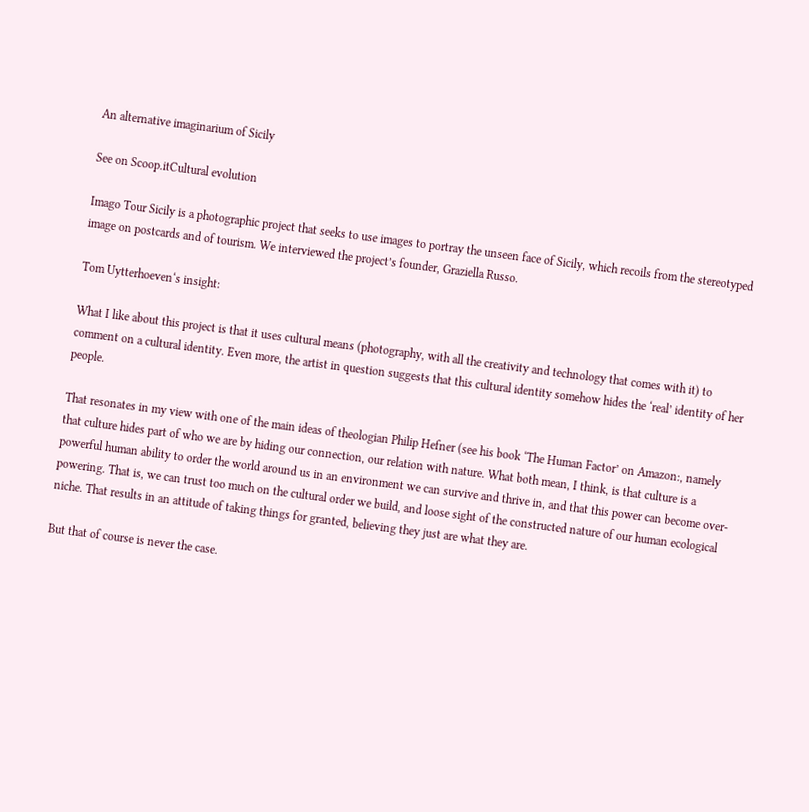An alternative imaginarium of Sicily

See on Scoop.itCultural evolution

Imago Tour Sicily is a photographic project that seeks to use images to portray the unseen face of Sicily, which recoils from the stereotyped image on postcards and of tourism. We interviewed the project’s founder, Graziella Russo.

Tom Uytterhoeven‘s insight:

What I like about this project is that it uses cultural means (photography, with all the creativity and technology that comes with it) to comment on a cultural identity. Even more, the artist in question suggests that this cultural identity somehow hides the ‘real’ identity of her people.

That resonates in my view with one of the main ideas of theologian Philip Hefner (see his book ‘The Human Factor’ on Amazon:, namely that culture hides part of who we are by hiding our connection, our relation with nature. What both mean, I think, is that culture is a powerful human ability to order the world around us in an environment we can survive and thrive in, and that this power can become over-powering. That is, we can trust too much on the cultural order we build, and loose sight of the constructed nature of our human ecological niche. That results in an attitude of taking things for granted, believing they just are what they are.

But that of course is never the case.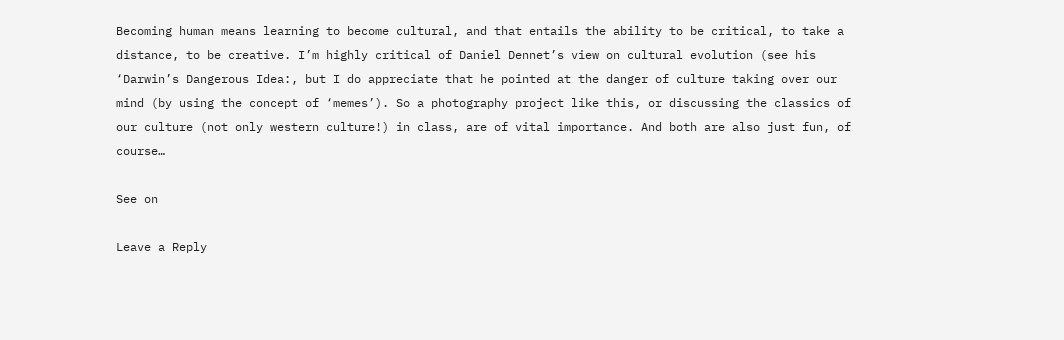Becoming human means learning to become cultural, and that entails the ability to be critical, to take a distance, to be creative. I’m highly critical of Daniel Dennet’s view on cultural evolution (see his ‘Darwin’s Dangerous Idea:, but I do appreciate that he pointed at the danger of culture taking over our mind (by using the concept of ‘memes’). So a photography project like this, or discussing the classics of our culture (not only western culture!) in class, are of vital importance. And both are also just fun, of course…

See on

Leave a Reply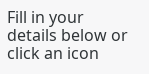Fill in your details below or click an icon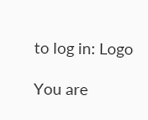to log in: Logo

You are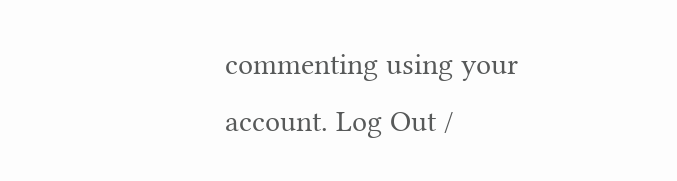commenting using your account. Log Out /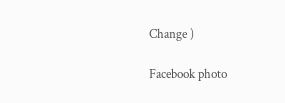Change )

Facebook photo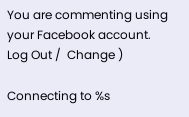You are commenting using your Facebook account. Log Out /  Change )

Connecting to %s